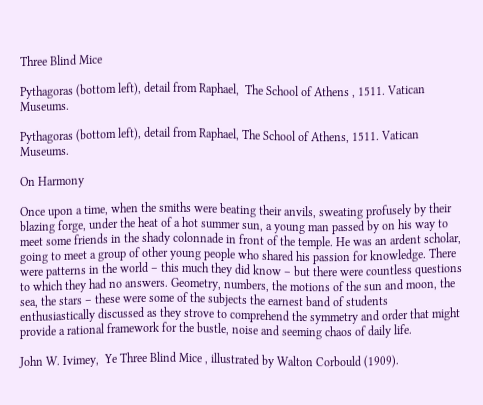Three Blind Mice

Pythagoras (bottom left), detail from Raphael,  The School of Athens , 1511. Vatican Museums.

Pythagoras (bottom left), detail from Raphael, The School of Athens, 1511. Vatican Museums.

On Harmony

Once upon a time, when the smiths were beating their anvils, sweating profusely by their blazing forge, under the heat of a hot summer sun, a young man passed by on his way to meet some friends in the shady colonnade in front of the temple. He was an ardent scholar, going to meet a group of other young people who shared his passion for knowledge. There were patterns in the world – this much they did know – but there were countless questions to which they had no answers. Geometry, numbers, the motions of the sun and moon, the sea, the stars – these were some of the subjects the earnest band of students enthusiastically discussed as they strove to comprehend the symmetry and order that might provide a rational framework for the bustle, noise and seeming chaos of daily life.

John W. Ivimey,  Ye Three Blind Mice , illustrated by Walton Corbould (1909).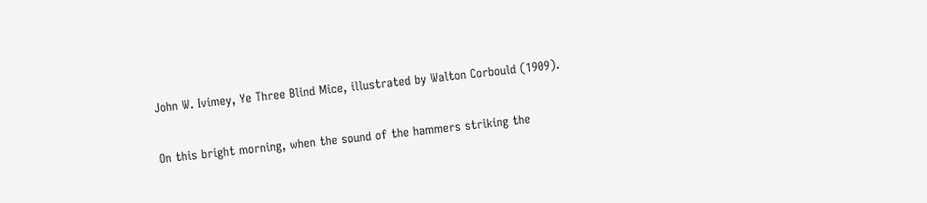John W. Ivimey, Ye Three Blind Mice, illustrated by Walton Corbould (1909).

On this bright morning, when the sound of the hammers striking the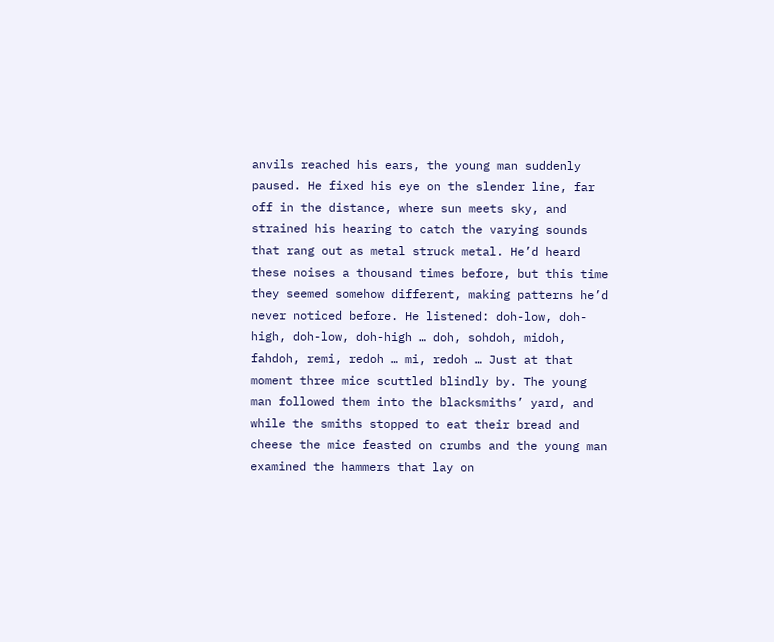anvils reached his ears, the young man suddenly paused. He fixed his eye on the slender line, far off in the distance, where sun meets sky, and strained his hearing to catch the varying sounds that rang out as metal struck metal. He’d heard these noises a thousand times before, but this time they seemed somehow different, making patterns he’d never noticed before. He listened: doh-low, doh-high, doh-low, doh-high … doh, sohdoh, midoh, fahdoh, remi, redoh … mi, redoh … Just at that moment three mice scuttled blindly by. The young man followed them into the blacksmiths’ yard, and while the smiths stopped to eat their bread and cheese the mice feasted on crumbs and the young man examined the hammers that lay on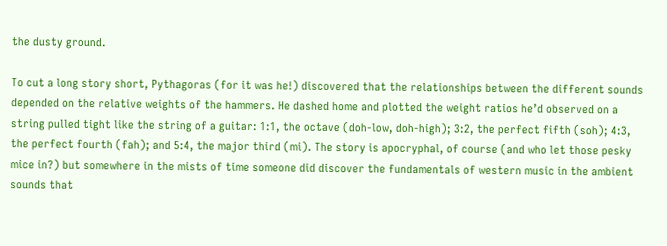the dusty ground.

To cut a long story short, Pythagoras (for it was he!) discovered that the relationships between the different sounds depended on the relative weights of the hammers. He dashed home and plotted the weight ratios he’d observed on a string pulled tight like the string of a guitar: 1:1, the octave (doh-low, doh-high); 3:2, the perfect fifth (soh); 4:3, the perfect fourth (fah); and 5:4, the major third (mi). The story is apocryphal, of course (and who let those pesky mice in?) but somewhere in the mists of time someone did discover the fundamentals of western music in the ambient sounds that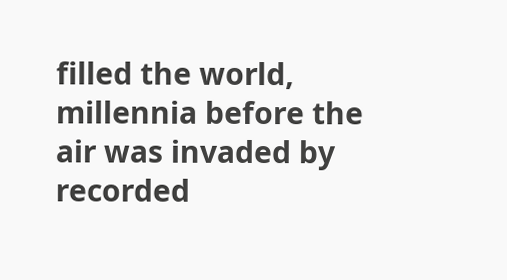filled the world, millennia before the air was invaded by recorded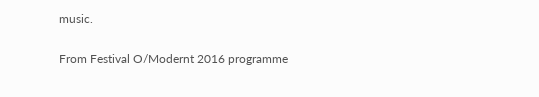music.

From Festival O/Modernt 2016 programme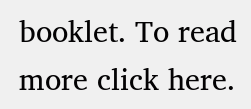booklet. To read more click here.